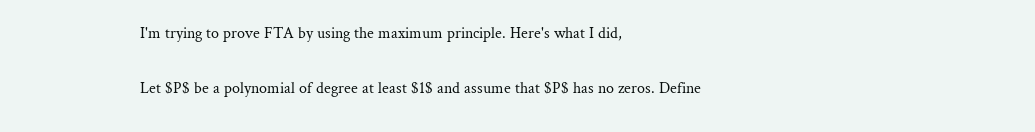I'm trying to prove FTA by using the maximum principle. Here's what I did,

Let $P$ be a polynomial of degree at least $1$ and assume that $P$ has no zeros. Define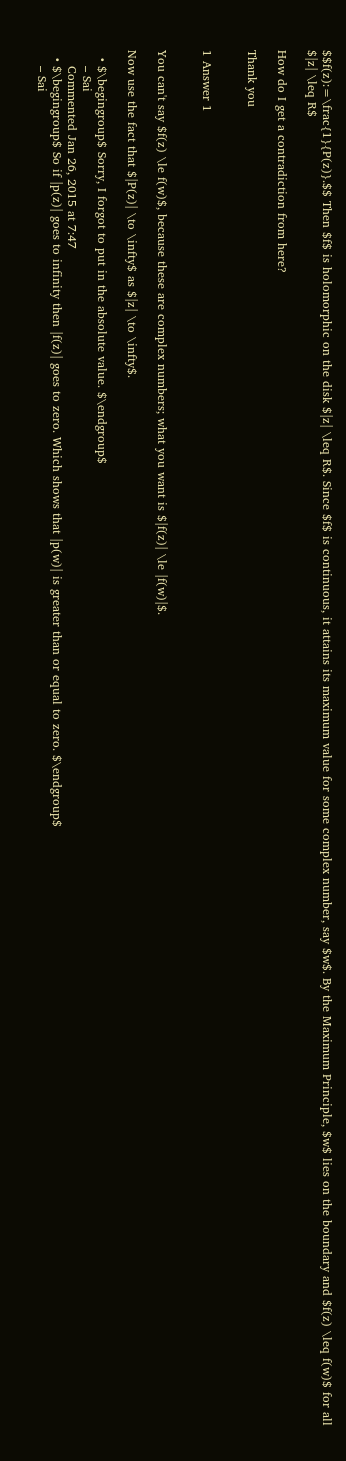$$f(z):=\frac{1}{P(z)}.$$ Then $f$ is holomorphic on the disk $|z| \leq R$. Since $f$ is continuous, it attains its maximum value for some complex number, say $w$. By the Maximum Principle, $w$ lies on the boundary and $f(z) \leq f(w)$ for all $|z| \leq R$

How do I get a contradiction from here?

Thank you


1 Answer 1


You can't say $f(z) \le f(w)$, because these are complex numbers; what you want is $|f(z)| \le |f(w)|$.

Now use the fact that $|P(z)| \to \infty$ as $|z| \to \infty$.

  • $\begingroup$ Sorry, I forgot to put in the absolute value. $\endgroup$
    – Sai
    Commented Jan 26, 2015 at 7:47
  • $\begingroup$ So if |p(z)| goes to infinity then |f(z)| goes to zero. Which shows that |p(w)| is greater than or equal to zero. $\endgroup$
    – Sai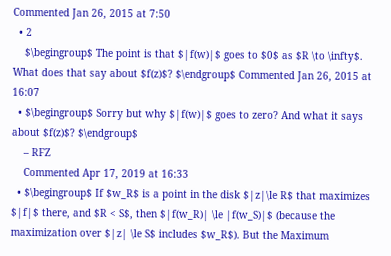Commented Jan 26, 2015 at 7:50
  • 2
    $\begingroup$ The point is that $|f(w)|$ goes to $0$ as $R \to \infty$. What does that say about $f(z)$? $\endgroup$ Commented Jan 26, 2015 at 16:07
  • $\begingroup$ Sorry but why $|f(w)|$ goes to zero? And what it says about $f(z)$? $\endgroup$
    – RFZ
    Commented Apr 17, 2019 at 16:33
  • $\begingroup$ If $w_R$ is a point in the disk $|z|\le R$ that maximizes $|f|$ there, and $R < S$, then $|f(w_R)| \le |f(w_S)|$ (because the maximization over $|z| \le S$ includes $w_R$). But the Maximum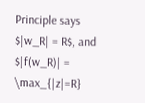Principle says $|w_R| = R$, and $|f(w_R)| = \max_{|z|=R}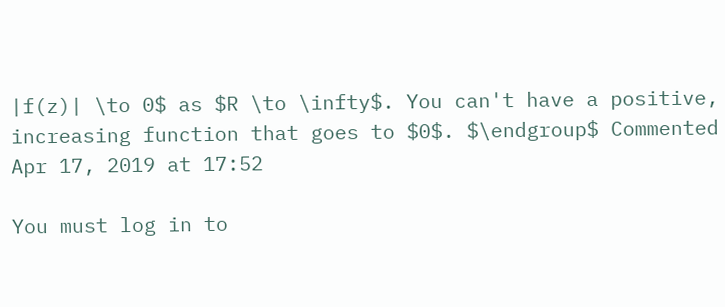|f(z)| \to 0$ as $R \to \infty$. You can't have a positive, increasing function that goes to $0$. $\endgroup$ Commented Apr 17, 2019 at 17:52

You must log in to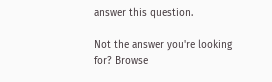answer this question.

Not the answer you're looking for? Browse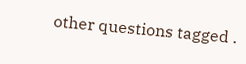other questions tagged .